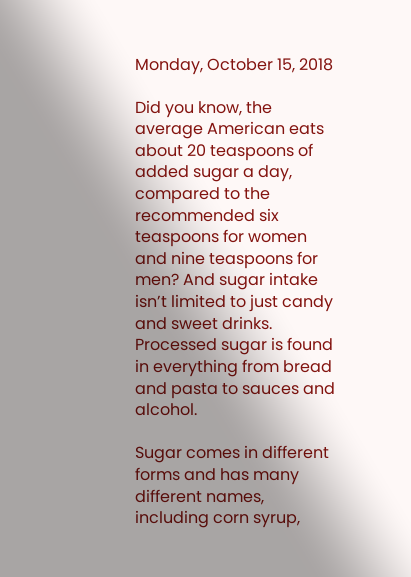Monday, October 15, 2018

Did you know, the average American eats about 20 teaspoons of added sugar a day, compared to the recommended six teaspoons for women and nine teaspoons for men? And sugar intake isn’t limited to just candy and sweet drinks. Processed sugar is found in everything from bread and pasta to sauces and alcohol.

Sugar comes in different forms and has many different names, including corn syrup,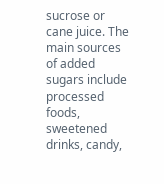sucrose or cane juice. The main sources of added sugars include processed foods, sweetened drinks, candy,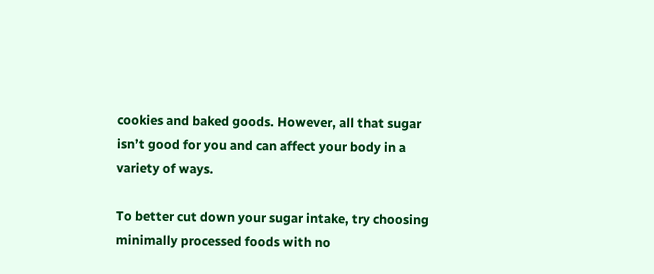cookies and baked goods. However, all that sugar isn’t good for you and can affect your body in a variety of ways.

To better cut down your sugar intake, try choosing minimally processed foods with no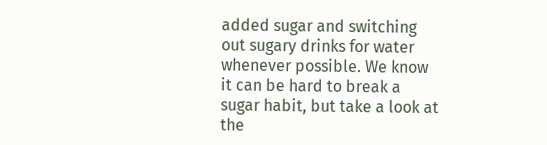added sugar and switching out sugary drinks for water whenever possible. We know it can be hard to break a sugar habit, but take a look at the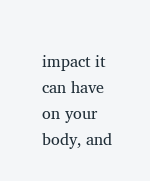impact it can have on your body, and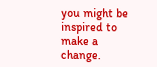you might be inspired to make a change.